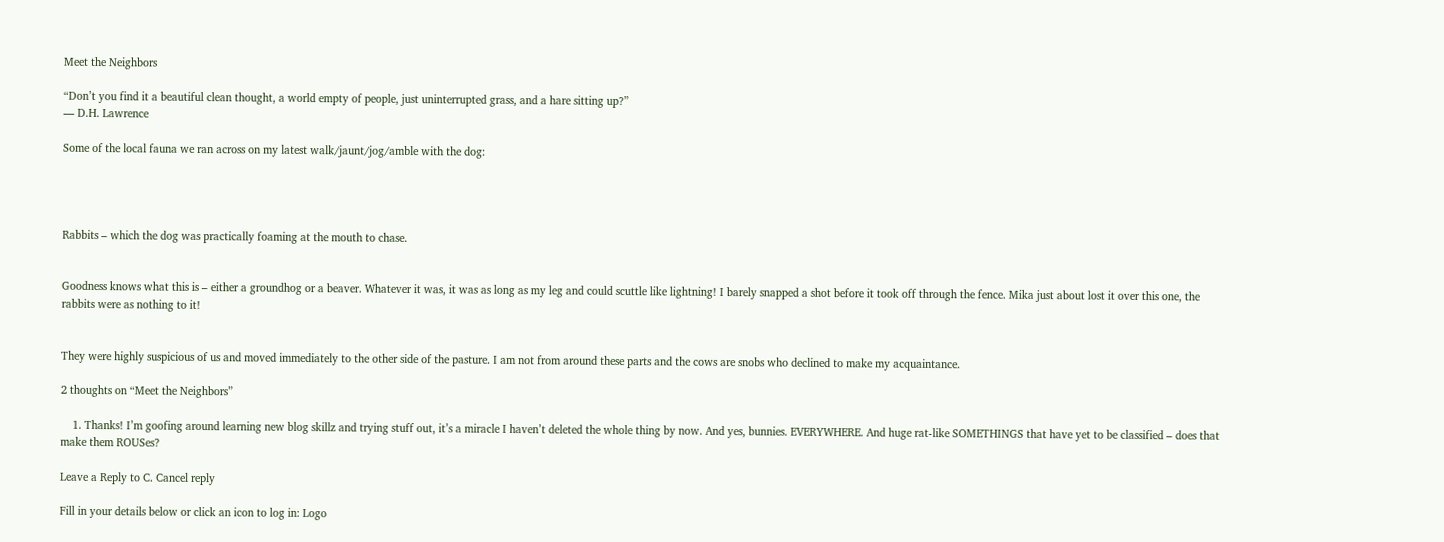Meet the Neighbors

“Don’t you find it a beautiful clean thought, a world empty of people, just uninterrupted grass, and a hare sitting up?”
― D.H. Lawrence

Some of the local fauna we ran across on my latest walk/jaunt/jog/amble with the dog:




Rabbits – which the dog was practically foaming at the mouth to chase.


Goodness knows what this is – either a groundhog or a beaver. Whatever it was, it was as long as my leg and could scuttle like lightning! I barely snapped a shot before it took off through the fence. Mika just about lost it over this one, the rabbits were as nothing to it!


They were highly suspicious of us and moved immediately to the other side of the pasture. I am not from around these parts and the cows are snobs who declined to make my acquaintance.

2 thoughts on “Meet the Neighbors”

    1. Thanks! I’m goofing around learning new blog skillz and trying stuff out, it’s a miracle I haven’t deleted the whole thing by now. And yes, bunnies. EVERYWHERE. And huge rat-like SOMETHINGS that have yet to be classified – does that make them ROUSes?

Leave a Reply to C. Cancel reply

Fill in your details below or click an icon to log in: Logo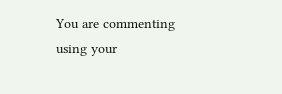You are commenting using your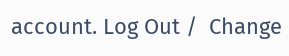account. Log Out /  Change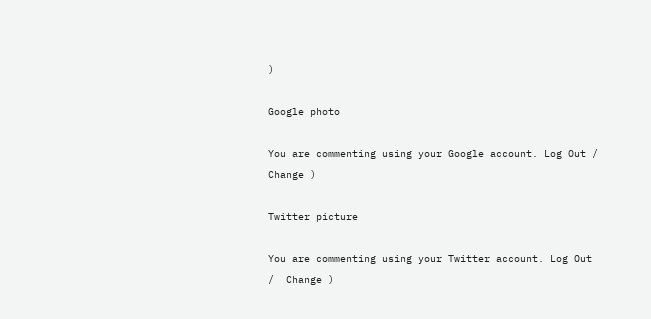)

Google photo

You are commenting using your Google account. Log Out /  Change )

Twitter picture

You are commenting using your Twitter account. Log Out /  Change )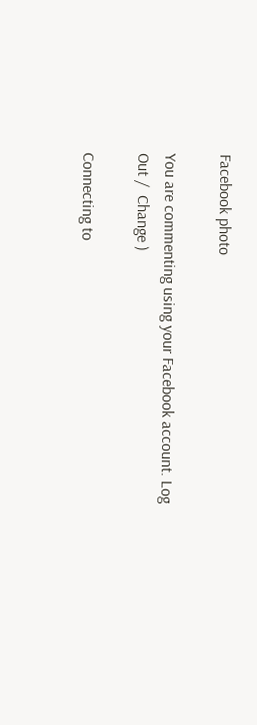Facebook photo

You are commenting using your Facebook account. Log Out /  Change )

Connecting to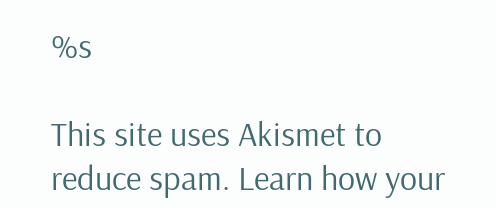%s

This site uses Akismet to reduce spam. Learn how your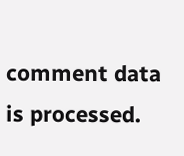comment data is processed.